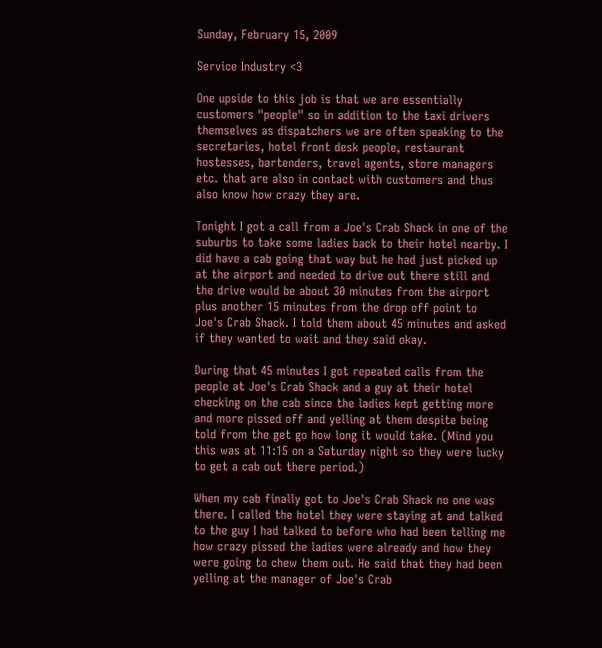Sunday, February 15, 2009

Service Industry <3

One upside to this job is that we are essentially customers "people" so in addition to the taxi drivers themselves as dispatchers we are often speaking to the secretaries, hotel front desk people, restaurant hostesses, bartenders, travel agents, store managers etc. that are also in contact with customers and thus also know how crazy they are.

Tonight I got a call from a Joe's Crab Shack in one of the suburbs to take some ladies back to their hotel nearby. I did have a cab going that way but he had just picked up at the airport and needed to drive out there still and the drive would be about 30 minutes from the airport plus another 15 minutes from the drop off point to Joe's Crab Shack. I told them about 45 minutes and asked if they wanted to wait and they said okay.

During that 45 minutes I got repeated calls from the people at Joe's Crab Shack and a guy at their hotel checking on the cab since the ladies kept getting more and more pissed off and yelling at them despite being told from the get go how long it would take. (Mind you this was at 11:15 on a Saturday night so they were lucky to get a cab out there period.)

When my cab finally got to Joe's Crab Shack no one was there. I called the hotel they were staying at and talked to the guy I had talked to before who had been telling me how crazy pissed the ladies were already and how they were going to chew them out. He said that they had been yelling at the manager of Joe's Crab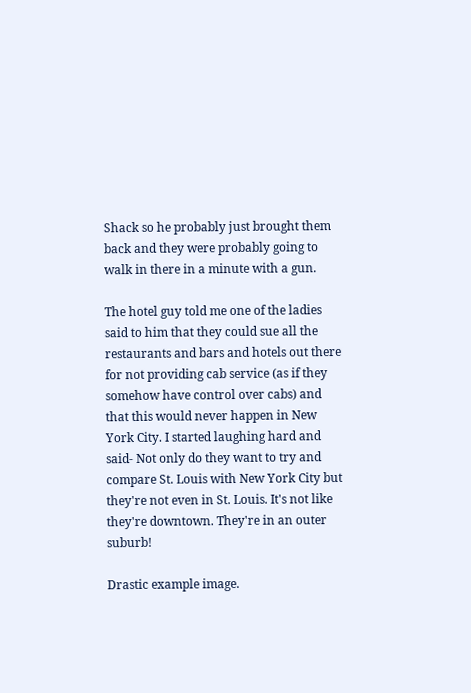Shack so he probably just brought them back and they were probably going to walk in there in a minute with a gun.

The hotel guy told me one of the ladies said to him that they could sue all the restaurants and bars and hotels out there for not providing cab service (as if they somehow have control over cabs) and that this would never happen in New York City. I started laughing hard and said- Not only do they want to try and compare St. Louis with New York City but they're not even in St. Louis. It's not like they're downtown. They're in an outer suburb!

Drastic example image.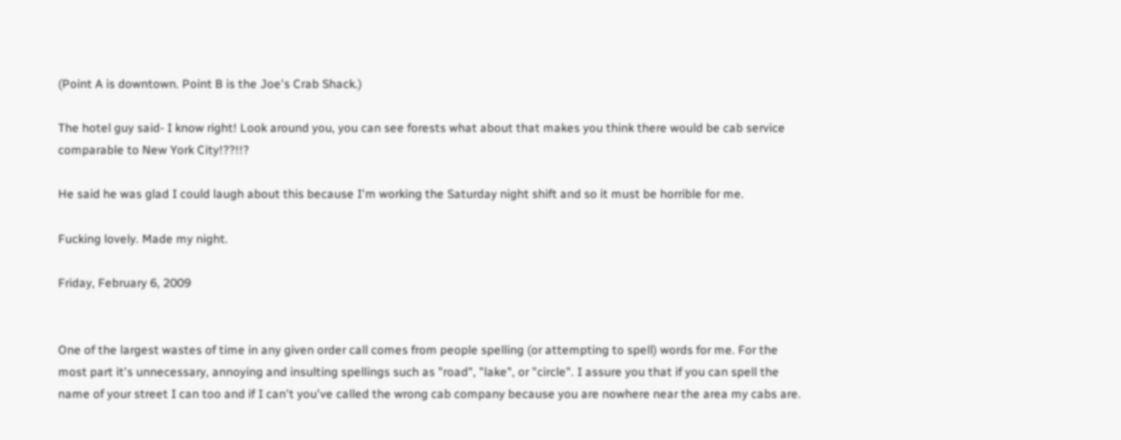(Point A is downtown. Point B is the Joe's Crab Shack.)

The hotel guy said- I know right! Look around you, you can see forests what about that makes you think there would be cab service comparable to New York City!??!!?

He said he was glad I could laugh about this because I'm working the Saturday night shift and so it must be horrible for me.

Fucking lovely. Made my night.

Friday, February 6, 2009


One of the largest wastes of time in any given order call comes from people spelling (or attempting to spell) words for me. For the most part it's unnecessary, annoying and insulting spellings such as "road", "lake", or "circle". I assure you that if you can spell the name of your street I can too and if I can't you've called the wrong cab company because you are nowhere near the area my cabs are.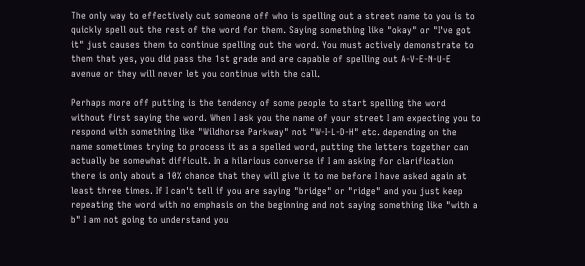The only way to effectively cut someone off who is spelling out a street name to you is to quickly spell out the rest of the word for them. Saying something like "okay" or "I've got it" just causes them to continue spelling out the word. You must actively demonstrate to them that yes, you did pass the 1st grade and are capable of spelling out A-V-E-N-U-E avenue or they will never let you continue with the call.

Perhaps more off putting is the tendency of some people to start spelling the word without first saying the word. When I ask you the name of your street I am expecting you to respond with something like "Wildhorse Parkway" not "W-I-L-D-H" etc. depending on the name sometimes trying to process it as a spelled word, putting the letters together can actually be somewhat difficult. In a hilarious converse if I am asking for clarification there is only about a 10% chance that they will give it to me before I have asked again at least three times. If I can't tell if you are saying "bridge" or "ridge" and you just keep repeating the word with no emphasis on the beginning and not saying something like "with a b" I am not going to understand you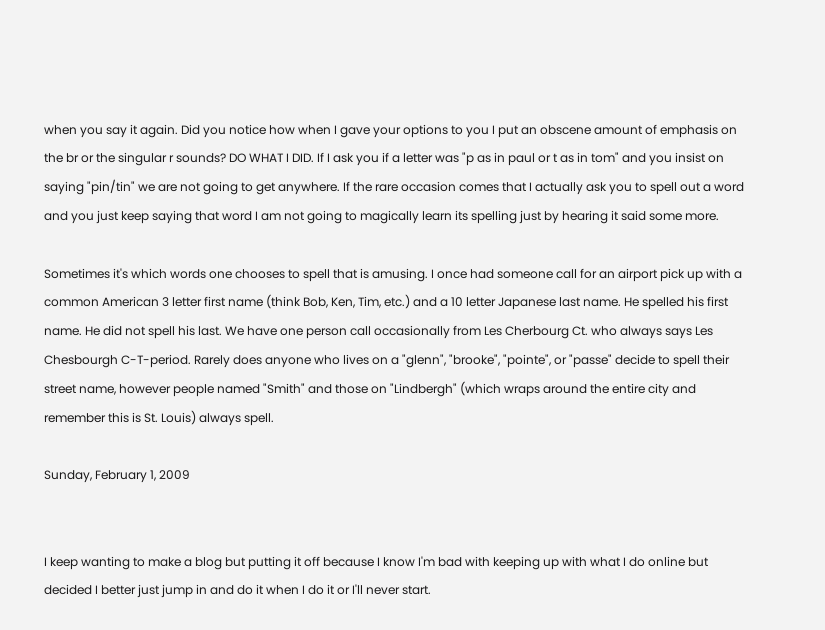when you say it again. Did you notice how when I gave your options to you I put an obscene amount of emphasis on the br or the singular r sounds? DO WHAT I DID. If I ask you if a letter was "p as in paul or t as in tom" and you insist on saying "pin/tin" we are not going to get anywhere. If the rare occasion comes that I actually ask you to spell out a word and you just keep saying that word I am not going to magically learn its spelling just by hearing it said some more.

Sometimes it's which words one chooses to spell that is amusing. I once had someone call for an airport pick up with a common American 3 letter first name (think Bob, Ken, Tim, etc.) and a 10 letter Japanese last name. He spelled his first name. He did not spell his last. We have one person call occasionally from Les Cherbourg Ct. who always says Les Chesbourgh C-T-period. Rarely does anyone who lives on a "glenn", "brooke", "pointe", or "passe" decide to spell their street name, however people named "Smith" and those on "Lindbergh" (which wraps around the entire city and remember this is St. Louis) always spell.

Sunday, February 1, 2009


I keep wanting to make a blog but putting it off because I know I'm bad with keeping up with what I do online but decided I better just jump in and do it when I do it or I'll never start.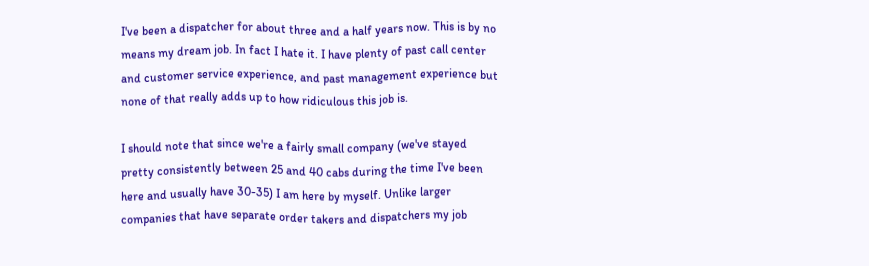I've been a dispatcher for about three and a half years now. This is by no means my dream job. In fact I hate it. I have plenty of past call center and customer service experience, and past management experience but none of that really adds up to how ridiculous this job is.

I should note that since we're a fairly small company (we've stayed pretty consistently between 25 and 40 cabs during the time I've been here and usually have 30-35) I am here by myself. Unlike larger companies that have separate order takers and dispatchers my job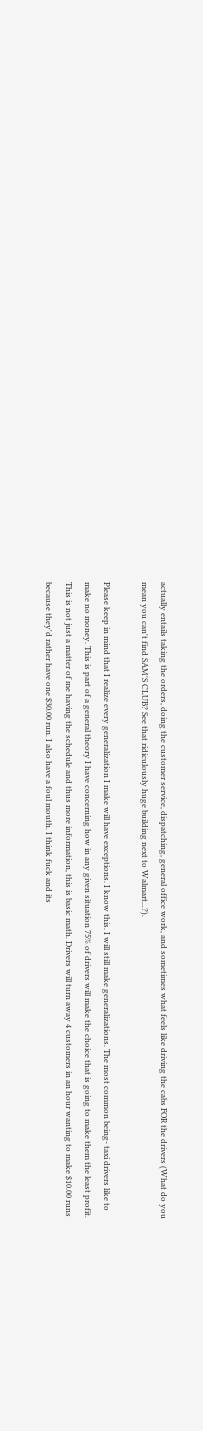actually entails taking the orders, doing the customer service, dispatching, general office work, and sometimes what feels like driving the cabs FOR the drivers (What do you mean you can't find SAM'S CLUB? See that ridiculously huge building next to Walmart...?).

Please keep in mind that I realize every generalization I make will have exceptions. I know this. I will still make generalizations. The most common being- taxi drivers like to make no money. This is part of a general theory I have concerning how in any given situation 75% of drivers will make the choice that is going to make them the least profit. This is not just a matter of me having the schedule and thus more information, this is basic math. Drivers will turn away 4 customers in an hour wanting to make $10.00 runs because they'd rather have one $30.00 run. I also have a foul mouth. I think fuck and its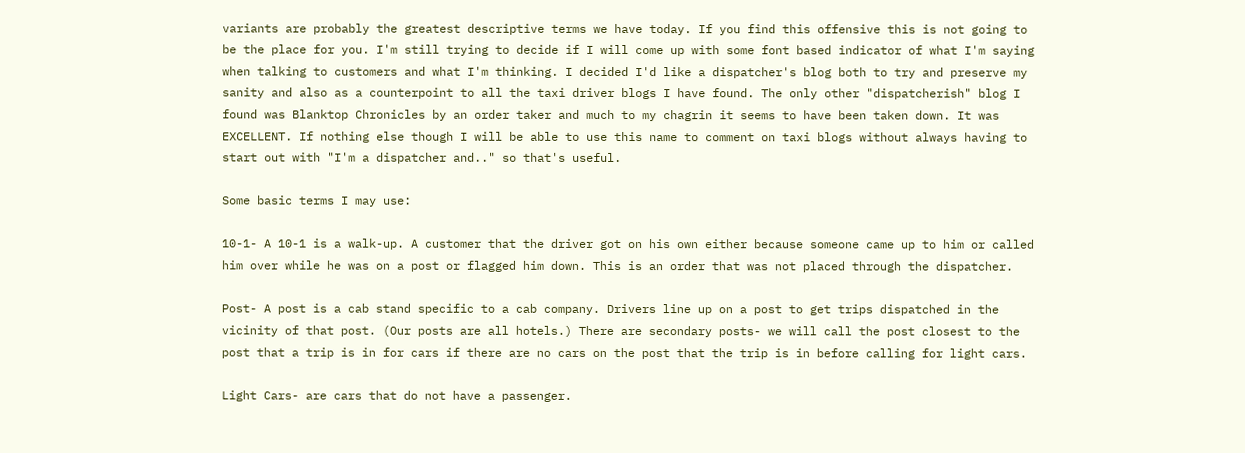variants are probably the greatest descriptive terms we have today. If you find this offensive this is not going to be the place for you. I'm still trying to decide if I will come up with some font based indicator of what I'm saying when talking to customers and what I'm thinking. I decided I'd like a dispatcher's blog both to try and preserve my sanity and also as a counterpoint to all the taxi driver blogs I have found. The only other "dispatcherish" blog I found was Blanktop Chronicles by an order taker and much to my chagrin it seems to have been taken down. It was EXCELLENT. If nothing else though I will be able to use this name to comment on taxi blogs without always having to start out with "I'm a dispatcher and.." so that's useful.

Some basic terms I may use:

10-1- A 10-1 is a walk-up. A customer that the driver got on his own either because someone came up to him or called him over while he was on a post or flagged him down. This is an order that was not placed through the dispatcher.

Post- A post is a cab stand specific to a cab company. Drivers line up on a post to get trips dispatched in the vicinity of that post. (Our posts are all hotels.) There are secondary posts- we will call the post closest to the post that a trip is in for cars if there are no cars on the post that the trip is in before calling for light cars.

Light Cars- are cars that do not have a passenger.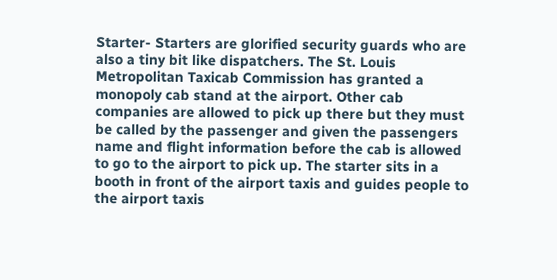Starter- Starters are glorified security guards who are also a tiny bit like dispatchers. The St. Louis Metropolitan Taxicab Commission has granted a monopoly cab stand at the airport. Other cab companies are allowed to pick up there but they must be called by the passenger and given the passengers name and flight information before the cab is allowed to go to the airport to pick up. The starter sits in a booth in front of the airport taxis and guides people to the airport taxis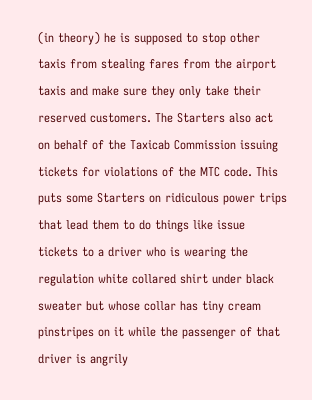(in theory) he is supposed to stop other taxis from stealing fares from the airport taxis and make sure they only take their reserved customers. The Starters also act on behalf of the Taxicab Commission issuing tickets for violations of the MTC code. This puts some Starters on ridiculous power trips that lead them to do things like issue tickets to a driver who is wearing the regulation white collared shirt under black sweater but whose collar has tiny cream pinstripes on it while the passenger of that driver is angrily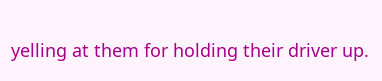yelling at them for holding their driver up.